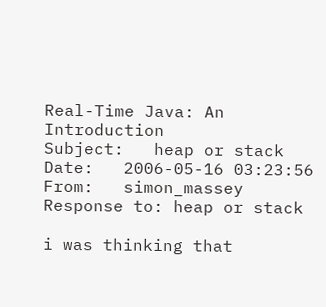Real-Time Java: An Introduction
Subject:   heap or stack
Date:   2006-05-16 03:23:56
From:   simon_massey
Response to: heap or stack

i was thinking that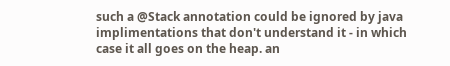such a @Stack annotation could be ignored by java implimentations that don't understand it - in which case it all goes on the heap. an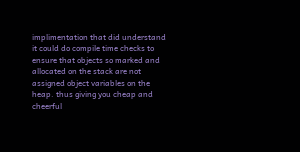implimentation that did understand it could do compile time checks to ensure that objects so marked and allocated on the stack are not assigned object variables on the heap. thus giving you cheap and cheerful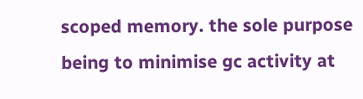scoped memory. the sole purpose being to minimise gc activity at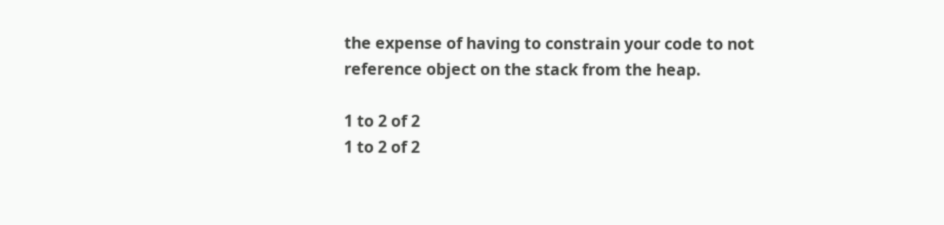the expense of having to constrain your code to not reference object on the stack from the heap.

1 to 2 of 2
1 to 2 of 2